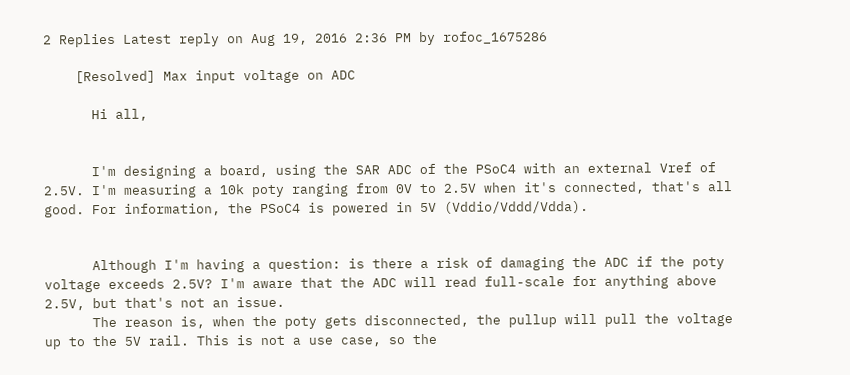2 Replies Latest reply on Aug 19, 2016 2:36 PM by rofoc_1675286

    [Resolved] Max input voltage on ADC

      Hi all,


      I'm designing a board, using the SAR ADC of the PSoC4 with an external Vref of 2.5V. I'm measuring a 10k poty ranging from 0V to 2.5V when it's connected, that's all good. For information, the PSoC4 is powered in 5V (Vddio/Vddd/Vdda).


      Although I'm having a question: is there a risk of damaging the ADC if the poty voltage exceeds 2.5V? I'm aware that the ADC will read full-scale for anything above 2.5V, but that's not an issue.
      The reason is, when the poty gets disconnected, the pullup will pull the voltage up to the 5V rail. This is not a use case, so the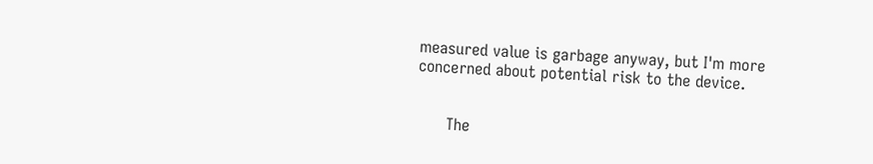measured value is garbage anyway, but I'm more concerned about potential risk to the device.


      The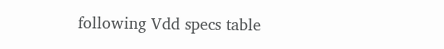following Vdd specs table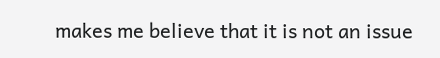makes me believe that it is not an issue